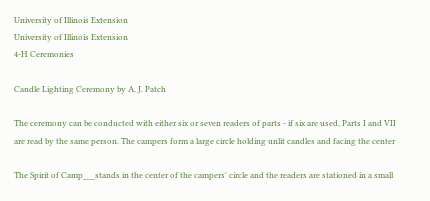University of Illinois Extension
University of Illinois Extension
4-H Ceremonies

Candle Lighting Ceremony by A. J. Patch

The ceremony can be conducted with either six or seven readers of parts - if six are used, Parts I and VII are read by the same person. The campers form a large circle holding unlit candles and facing the center

The Spirit of Camp___stands in the center of the campers' circle and the readers are stationed in a small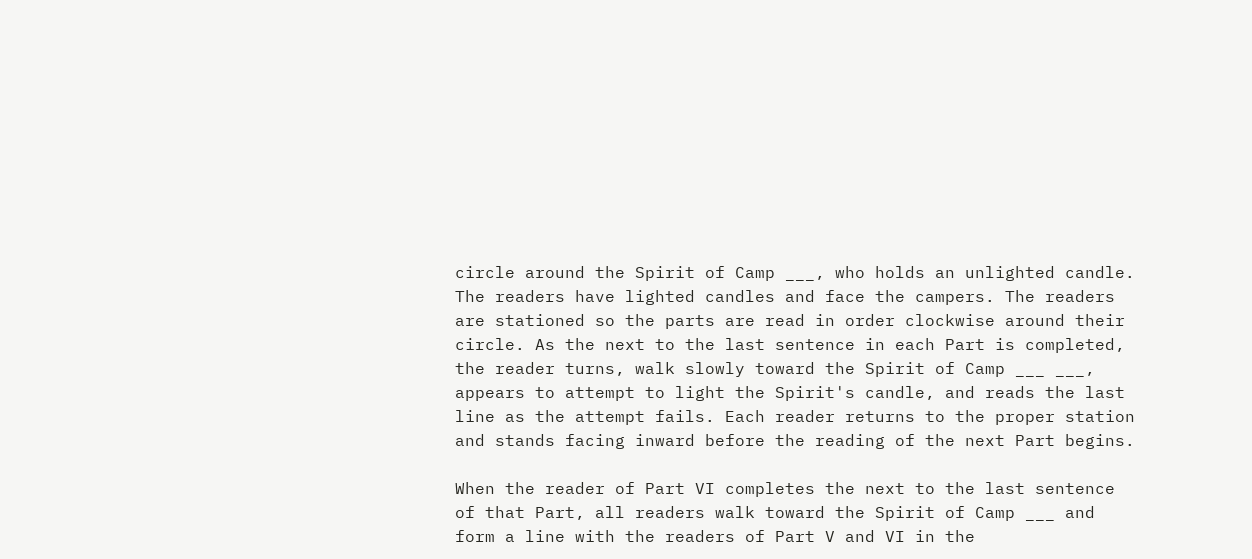circle around the Spirit of Camp ___, who holds an unlighted candle. The readers have lighted candles and face the campers. The readers are stationed so the parts are read in order clockwise around their circle. As the next to the last sentence in each Part is completed, the reader turns, walk slowly toward the Spirit of Camp ___ ___, appears to attempt to light the Spirit's candle, and reads the last line as the attempt fails. Each reader returns to the proper station and stands facing inward before the reading of the next Part begins.

When the reader of Part VI completes the next to the last sentence of that Part, all readers walk toward the Spirit of Camp ___ and form a line with the readers of Part V and VI in the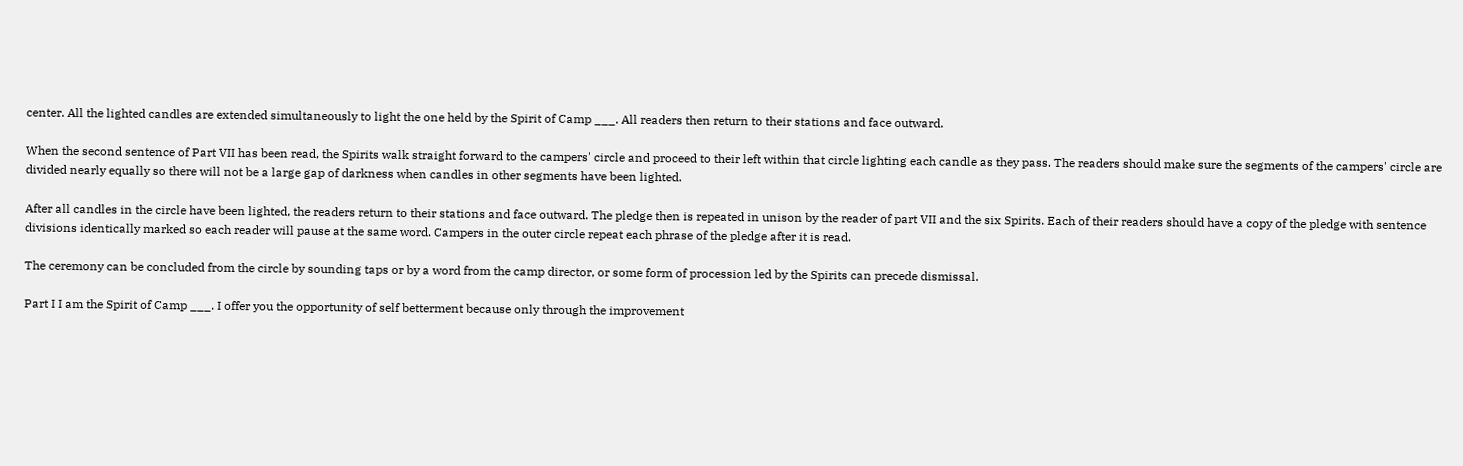center. All the lighted candles are extended simultaneously to light the one held by the Spirit of Camp ___. All readers then return to their stations and face outward.

When the second sentence of Part VII has been read, the Spirits walk straight forward to the campers' circle and proceed to their left within that circle lighting each candle as they pass. The readers should make sure the segments of the campers' circle are divided nearly equally so there will not be a large gap of darkness when candles in other segments have been lighted.

After all candles in the circle have been lighted, the readers return to their stations and face outward. The pledge then is repeated in unison by the reader of part VII and the six Spirits. Each of their readers should have a copy of the pledge with sentence divisions identically marked so each reader will pause at the same word. Campers in the outer circle repeat each phrase of the pledge after it is read.

The ceremony can be concluded from the circle by sounding taps or by a word from the camp director, or some form of procession led by the Spirits can precede dismissal.

Part I I am the Spirit of Camp ___. I offer you the opportunity of self betterment because only through the improvement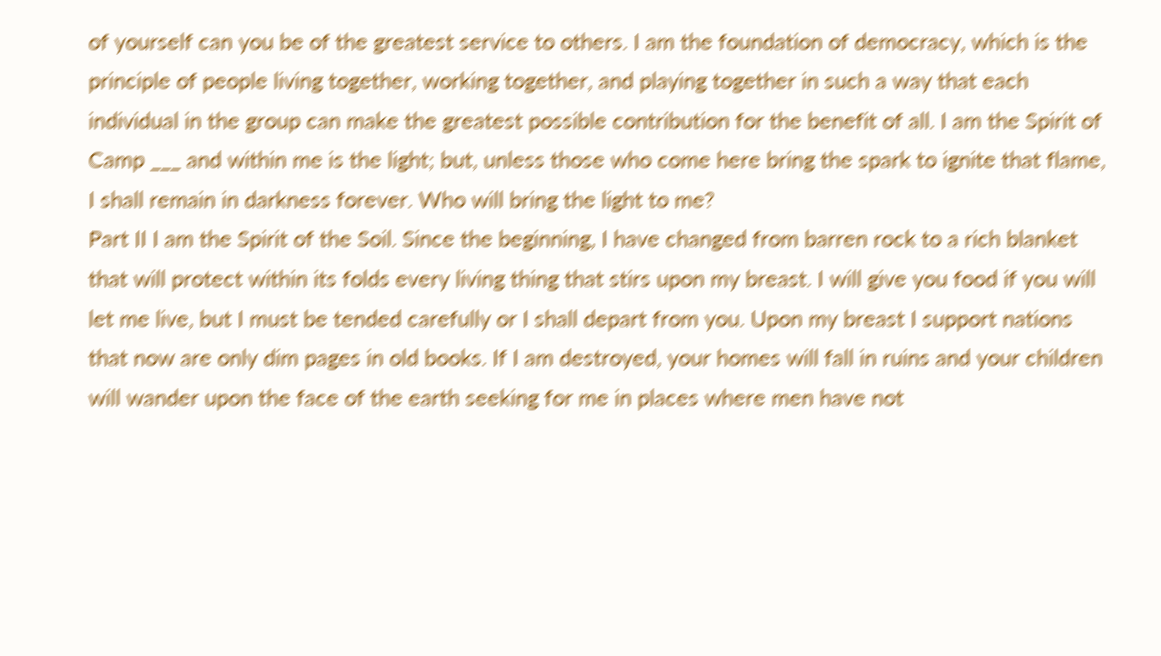of yourself can you be of the greatest service to others. I am the foundation of democracy, which is the principle of people living together, working together, and playing together in such a way that each individual in the group can make the greatest possible contribution for the benefit of all. I am the Spirit of Camp ___ and within me is the light; but, unless those who come here bring the spark to ignite that flame, I shall remain in darkness forever. Who will bring the light to me?
Part II I am the Spirit of the Soil. Since the beginning, I have changed from barren rock to a rich blanket that will protect within its folds every living thing that stirs upon my breast. I will give you food if you will let me live, but I must be tended carefully or I shall depart from you. Upon my breast I support nations that now are only dim pages in old books. If I am destroyed, your homes will fall in ruins and your children will wander upon the face of the earth seeking for me in places where men have not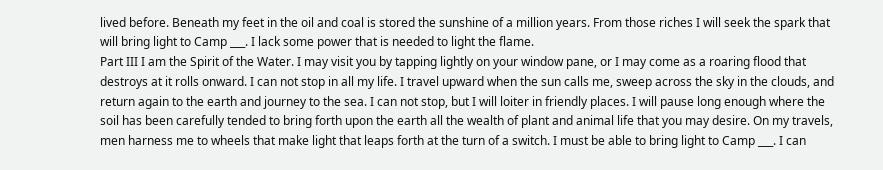lived before. Beneath my feet in the oil and coal is stored the sunshine of a million years. From those riches I will seek the spark that will bring light to Camp ___. I lack some power that is needed to light the flame.
Part III I am the Spirit of the Water. I may visit you by tapping lightly on your window pane, or I may come as a roaring flood that destroys at it rolls onward. I can not stop in all my life. I travel upward when the sun calls me, sweep across the sky in the clouds, and return again to the earth and journey to the sea. I can not stop, but I will loiter in friendly places. I will pause long enough where the soil has been carefully tended to bring forth upon the earth all the wealth of plant and animal life that you may desire. On my travels, men harness me to wheels that make light that leaps forth at the turn of a switch. I must be able to bring light to Camp ___. I can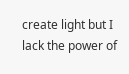create light but I lack the power of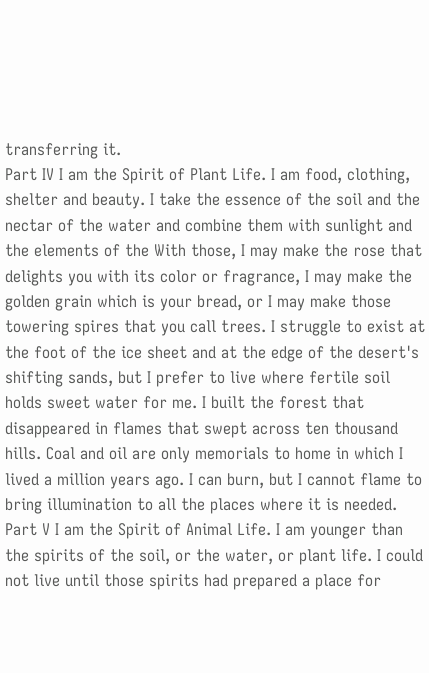transferring it.
Part IV I am the Spirit of Plant Life. I am food, clothing, shelter and beauty. I take the essence of the soil and the nectar of the water and combine them with sunlight and the elements of the With those, I may make the rose that delights you with its color or fragrance, I may make the golden grain which is your bread, or I may make those towering spires that you call trees. I struggle to exist at the foot of the ice sheet and at the edge of the desert's shifting sands, but I prefer to live where fertile soil holds sweet water for me. I built the forest that disappeared in flames that swept across ten thousand hills. Coal and oil are only memorials to home in which I lived a million years ago. I can burn, but I cannot flame to bring illumination to all the places where it is needed.
Part V I am the Spirit of Animal Life. I am younger than the spirits of the soil, or the water, or plant life. I could not live until those spirits had prepared a place for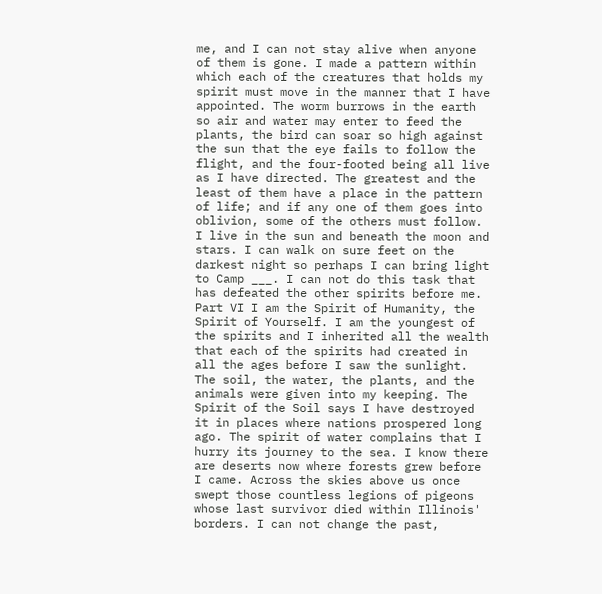me, and I can not stay alive when anyone of them is gone. I made a pattern within which each of the creatures that holds my spirit must move in the manner that I have appointed. The worm burrows in the earth so air and water may enter to feed the plants, the bird can soar so high against the sun that the eye fails to follow the flight, and the four-footed being all live as I have directed. The greatest and the least of them have a place in the pattern of life; and if any one of them goes into oblivion, some of the others must follow. I live in the sun and beneath the moon and stars. I can walk on sure feet on the darkest night so perhaps I can bring light to Camp ___. I can not do this task that has defeated the other spirits before me.
Part VI I am the Spirit of Humanity, the Spirit of Yourself. I am the youngest of the spirits and I inherited all the wealth that each of the spirits had created in all the ages before I saw the sunlight. The soil, the water, the plants, and the animals were given into my keeping. The Spirit of the Soil says I have destroyed it in places where nations prospered long ago. The spirit of water complains that I hurry its journey to the sea. I know there are deserts now where forests grew before I came. Across the skies above us once swept those countless legions of pigeons whose last survivor died within Illinois' borders. I can not change the past,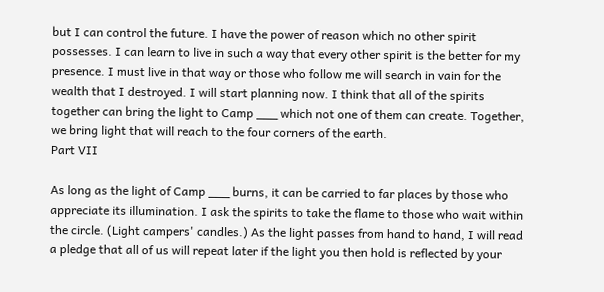but I can control the future. I have the power of reason which no other spirit possesses. I can learn to live in such a way that every other spirit is the better for my presence. I must live in that way or those who follow me will search in vain for the wealth that I destroyed. I will start planning now. I think that all of the spirits together can bring the light to Camp ___ which not one of them can create. Together, we bring light that will reach to the four corners of the earth.
Part VII

As long as the light of Camp ___ burns, it can be carried to far places by those who appreciate its illumination. I ask the spirits to take the flame to those who wait within the circle. (Light campers' candles.) As the light passes from hand to hand, I will read a pledge that all of us will repeat later if the light you then hold is reflected by your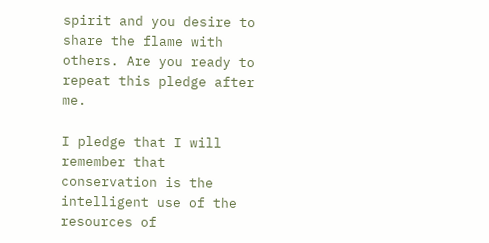spirit and you desire to share the flame with others. Are you ready to repeat this pledge after me.

I pledge that I will remember that conservation is the intelligent use of the resources of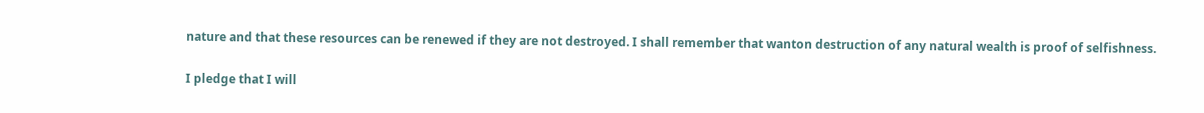nature and that these resources can be renewed if they are not destroyed. I shall remember that wanton destruction of any natural wealth is proof of selfishness.

I pledge that I will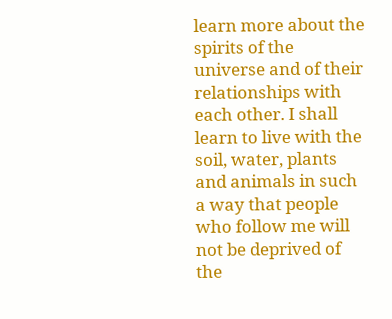learn more about the spirits of the universe and of their relationships with each other. I shall learn to live with the soil, water, plants and animals in such a way that people who follow me will not be deprived of the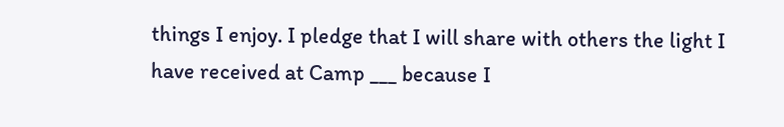things I enjoy. I pledge that I will share with others the light I have received at Camp ___ because I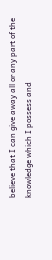believe that I can give away all or any part of the knowledge which I possess and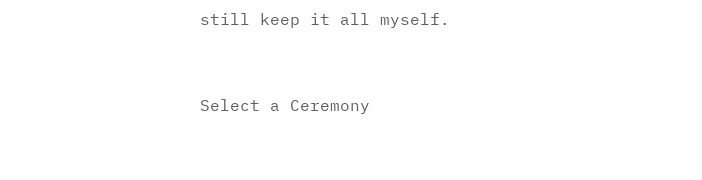still keep it all myself.


Select a Ceremony